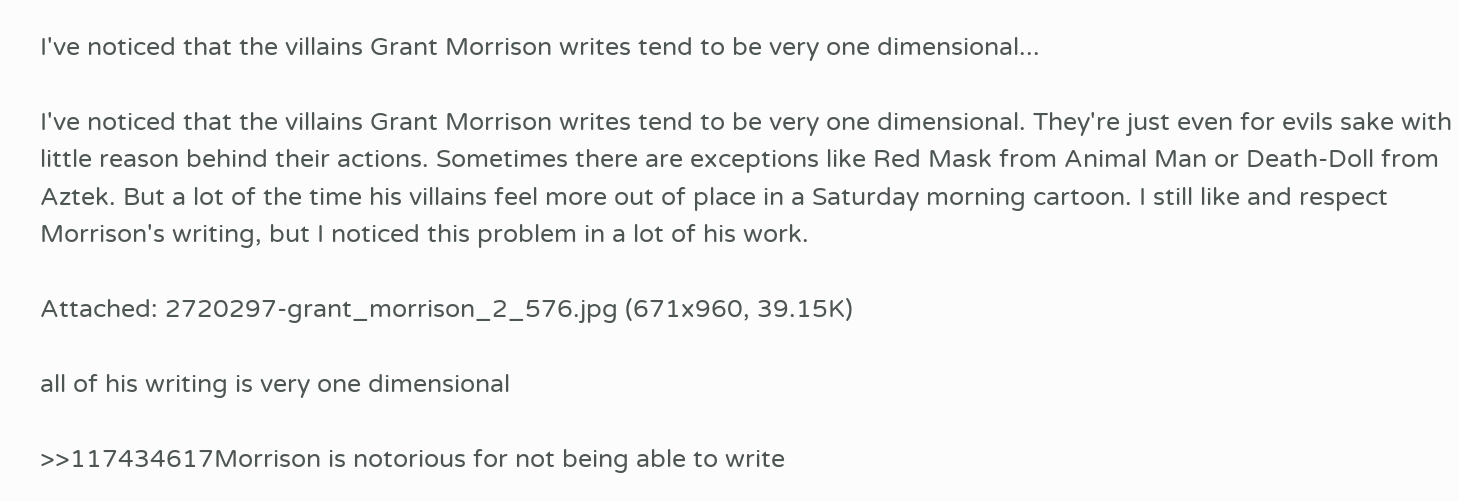I've noticed that the villains Grant Morrison writes tend to be very one dimensional...

I've noticed that the villains Grant Morrison writes tend to be very one dimensional. They're just even for evils sake with little reason behind their actions. Sometimes there are exceptions like Red Mask from Animal Man or Death-Doll from Aztek. But a lot of the time his villains feel more out of place in a Saturday morning cartoon. I still like and respect Morrison's writing, but I noticed this problem in a lot of his work.

Attached: 2720297-grant_morrison_2_576.jpg (671x960, 39.15K)

all of his writing is very one dimensional

>>117434617Morrison is notorious for not being able to write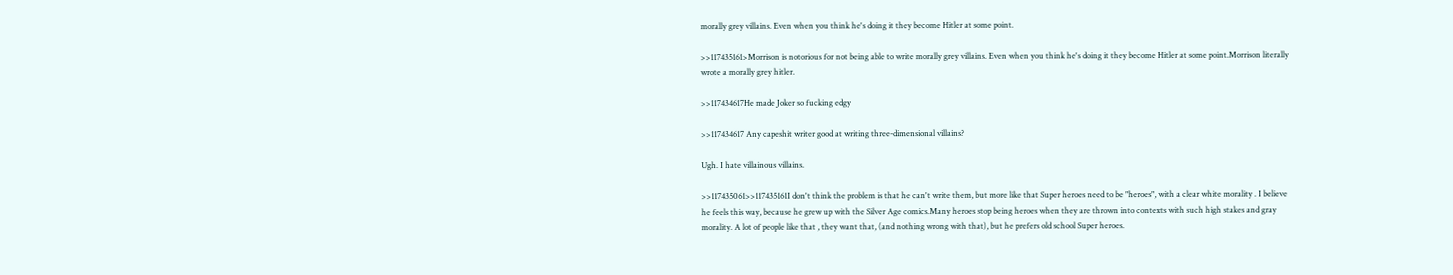morally grey villains. Even when you think he's doing it they become Hitler at some point.

>>117435161>Morrison is notorious for not being able to write morally grey villains. Even when you think he's doing it they become Hitler at some point.Morrison literally wrote a morally grey hitler.

>>117434617He made Joker so fucking edgy

>>117434617 Any capeshit writer good at writing three-dimensional villains?

Ugh. I hate villainous villains.

>>117435061>>117435161I don't think the problem is that he can't write them, but more like that Super heroes need to be "heroes", with a clear white morality . I believe he feels this way, because he grew up with the Silver Age comics.Many heroes stop being heroes when they are thrown into contexts with such high stakes and gray morality. A lot of people like that , they want that, (and nothing wrong with that), but he prefers old school Super heroes.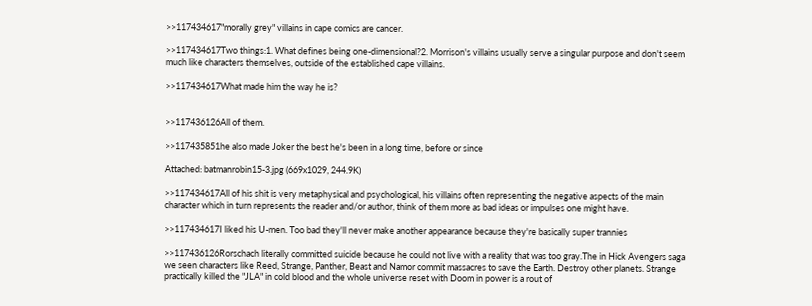>>117434617"morally grey" villains in cape comics are cancer.

>>117434617Two things:1. What defines being one-dimensional?2. Morrison's villains usually serve a singular purpose and don't seem much like characters themselves, outside of the established cape villains.

>>117434617What made him the way he is?


>>117436126All of them.

>>117435851he also made Joker the best he's been in a long time, before or since

Attached: batmanrobin15-3.jpg (669x1029, 244.9K)

>>117434617All of his shit is very metaphysical and psychological, his villains often representing the negative aspects of the main character which in turn represents the reader and/or author, think of them more as bad ideas or impulses one might have.

>>117434617I liked his U-men. Too bad they'll never make another appearance because they're basically super trannies

>>117436126Rorschach literally committed suicide because he could not live with a reality that was too gray.The in Hick Avengers saga we seen characters like Reed, Strange, Panther, Beast and Namor commit massacres to save the Earth. Destroy other planets. Strange practically killed the "JLA" in cold blood and the whole universe reset with Doom in power is a rout of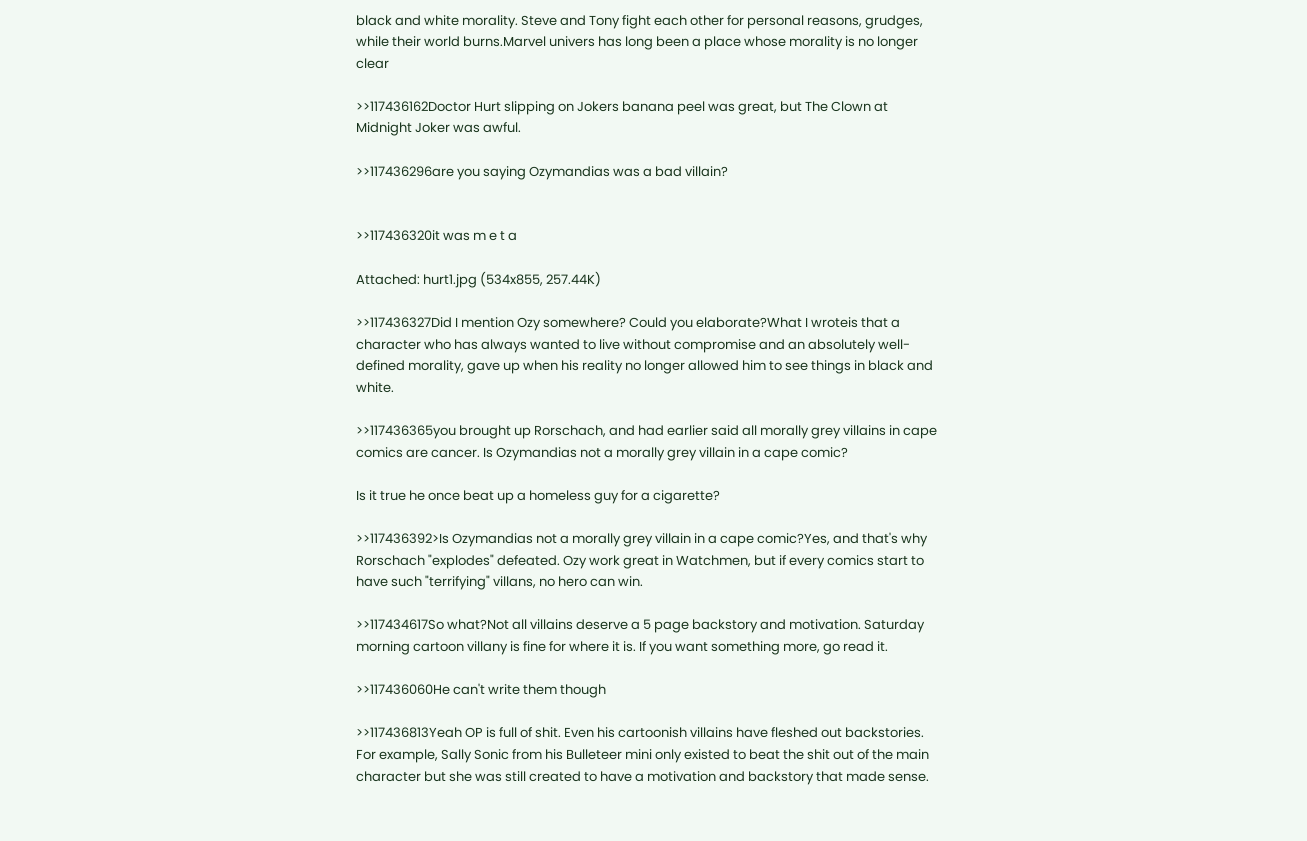black and white morality. Steve and Tony fight each other for personal reasons, grudges, while their world burns.Marvel univers has long been a place whose morality is no longer clear

>>117436162Doctor Hurt slipping on Jokers banana peel was great, but The Clown at Midnight Joker was awful.

>>117436296are you saying Ozymandias was a bad villain?


>>117436320it was m e t a

Attached: hurt1.jpg (534x855, 257.44K)

>>117436327Did I mention Ozy somewhere? Could you elaborate?What I wroteis that a character who has always wanted to live without compromise and an absolutely well-defined morality, gave up when his reality no longer allowed him to see things in black and white.

>>117436365you brought up Rorschach, and had earlier said all morally grey villains in cape comics are cancer. Is Ozymandias not a morally grey villain in a cape comic?

Is it true he once beat up a homeless guy for a cigarette?

>>117436392>Is Ozymandias not a morally grey villain in a cape comic?Yes, and that's why Rorschach "explodes" defeated. Ozy work great in Watchmen, but if every comics start to have such "terrifying" villans, no hero can win.

>>117434617So what?Not all villains deserve a 5 page backstory and motivation. Saturday morning cartoon villany is fine for where it is. If you want something more, go read it.

>>117436060He can't write them though

>>117436813Yeah OP is full of shit. Even his cartoonish villains have fleshed out backstories. For example, Sally Sonic from his Bulleteer mini only existed to beat the shit out of the main character but she was still created to have a motivation and backstory that made sense.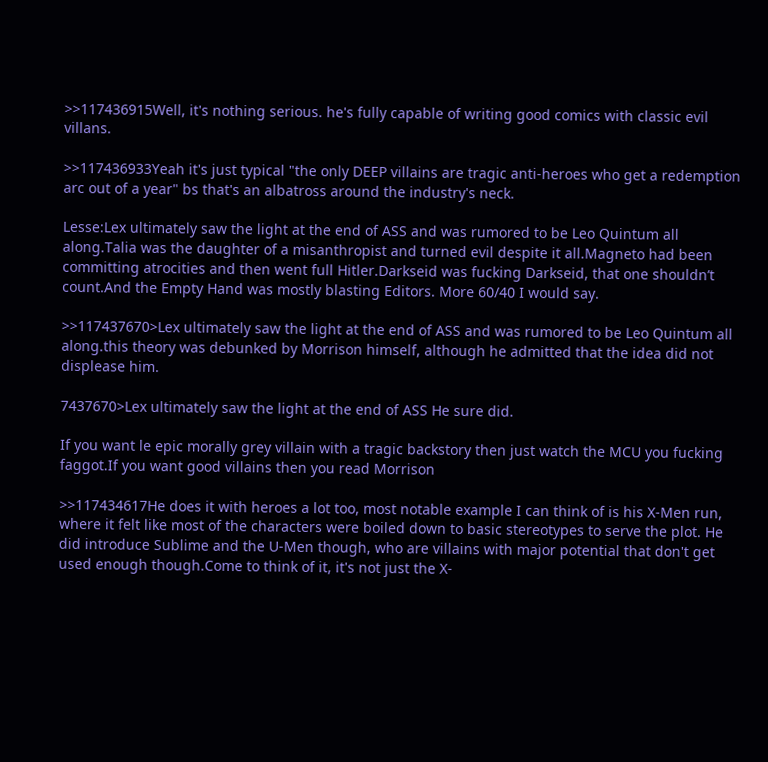>>117436915Well, it's nothing serious. he's fully capable of writing good comics with classic evil villans.

>>117436933Yeah it's just typical "the only DEEP villains are tragic anti-heroes who get a redemption arc out of a year" bs that's an albatross around the industry's neck.

Lesse:Lex ultimately saw the light at the end of ASS and was rumored to be Leo Quintum all along.Talia was the daughter of a misanthropist and turned evil despite it all.Magneto had been committing atrocities and then went full Hitler.Darkseid was fucking Darkseid, that one shouldn’t count.And the Empty Hand was mostly blasting Editors. More 60/40 I would say.

>>117437670>Lex ultimately saw the light at the end of ASS and was rumored to be Leo Quintum all along.this theory was debunked by Morrison himself, although he admitted that the idea did not displease him.

7437670>Lex ultimately saw the light at the end of ASS He sure did.

If you want le epic morally grey villain with a tragic backstory then just watch the MCU you fucking faggot.If you want good villains then you read Morrison

>>117434617He does it with heroes a lot too, most notable example I can think of is his X-Men run, where it felt like most of the characters were boiled down to basic stereotypes to serve the plot. He did introduce Sublime and the U-Men though, who are villains with major potential that don't get used enough though.Come to think of it, it's not just the X-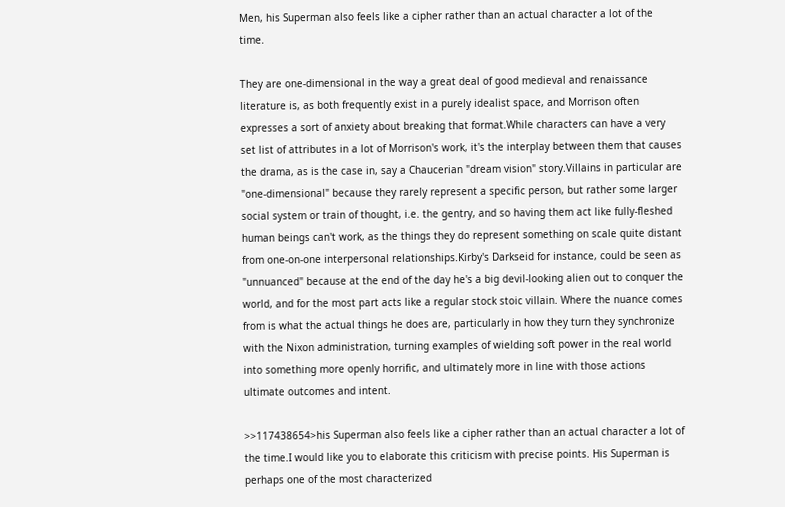Men, his Superman also feels like a cipher rather than an actual character a lot of the time.

They are one-dimensional in the way a great deal of good medieval and renaissance literature is, as both frequently exist in a purely idealist space, and Morrison often expresses a sort of anxiety about breaking that format.While characters can have a very set list of attributes in a lot of Morrison's work, it's the interplay between them that causes the drama, as is the case in, say a Chaucerian "dream vision" story.Villains in particular are "one-dimensional" because they rarely represent a specific person, but rather some larger social system or train of thought, i.e. the gentry, and so having them act like fully-fleshed human beings can't work, as the things they do represent something on scale quite distant from one-on-one interpersonal relationships.Kirby's Darkseid for instance, could be seen as "unnuanced" because at the end of the day he's a big devil-looking alien out to conquer the world, and for the most part acts like a regular stock stoic villain. Where the nuance comes from is what the actual things he does are, particularly in how they turn they synchronize with the Nixon administration, turning examples of wielding soft power in the real world into something more openly horrific, and ultimately more in line with those actions ultimate outcomes and intent.

>>117438654>his Superman also feels like a cipher rather than an actual character a lot of the time.I would like you to elaborate this criticism with precise points. His Superman is perhaps one of the most characterized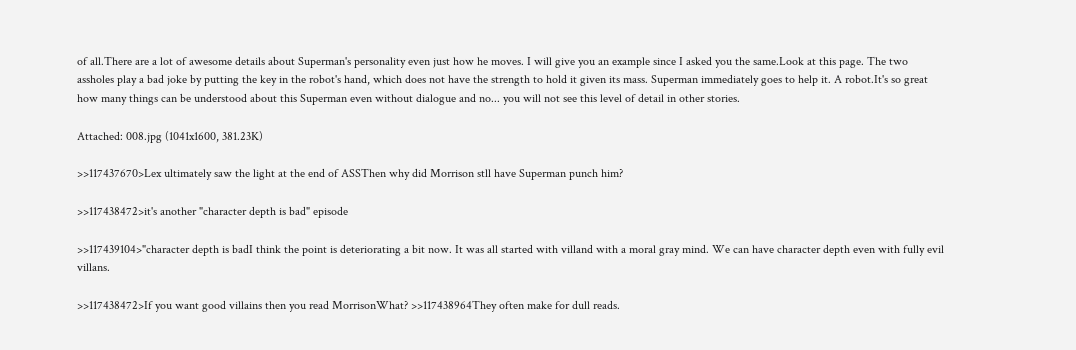of all.There are a lot of awesome details about Superman's personality even just how he moves. I will give you an example since I asked you the same.Look at this page. The two assholes play a bad joke by putting the key in the robot's hand, which does not have the strength to hold it given its mass. Superman immediately goes to help it. A robot.It's so great how many things can be understood about this Superman even without dialogue and no... you will not see this level of detail in other stories.

Attached: 008.jpg (1041x1600, 381.23K)

>>117437670>Lex ultimately saw the light at the end of ASSThen why did Morrison stll have Superman punch him?

>>117438472>it's another "character depth is bad" episode

>>117439104>"character depth is badI think the point is deteriorating a bit now. It was all started with villand with a moral gray mind. We can have character depth even with fully evil villans.

>>117438472>If you want good villains then you read MorrisonWhat? >>117438964They often make for dull reads.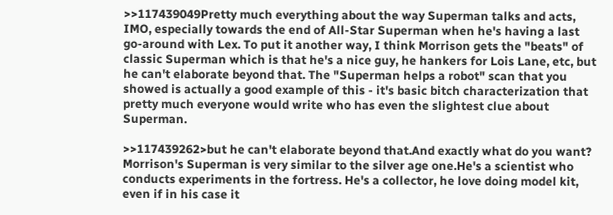>>117439049Pretty much everything about the way Superman talks and acts, IMO, especially towards the end of All-Star Superman when he's having a last go-around with Lex. To put it another way, I think Morrison gets the "beats" of classic Superman which is that he's a nice guy, he hankers for Lois Lane, etc, but he can't elaborate beyond that. The "Superman helps a robot" scan that you showed is actually a good example of this - it's basic bitch characterization that pretty much everyone would write who has even the slightest clue about Superman.

>>117439262>but he can't elaborate beyond that.And exactly what do you want? Morrison's Superman is very similar to the silver age one.He's a scientist who conducts experiments in the fortress. He's a collector, he love doing model kit, even if in his case it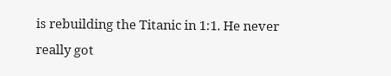is rebuilding the Titanic in 1:1. He never really got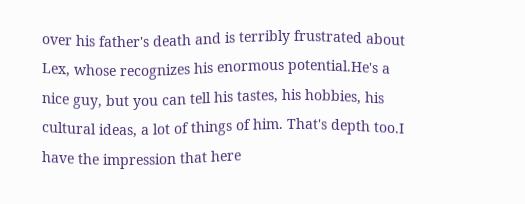over his father's death and is terribly frustrated about Lex, whose recognizes his enormous potential.He's a nice guy, but you can tell his tastes, his hobbies, his cultural ideas, a lot of things of him. That's depth too.I have the impression that here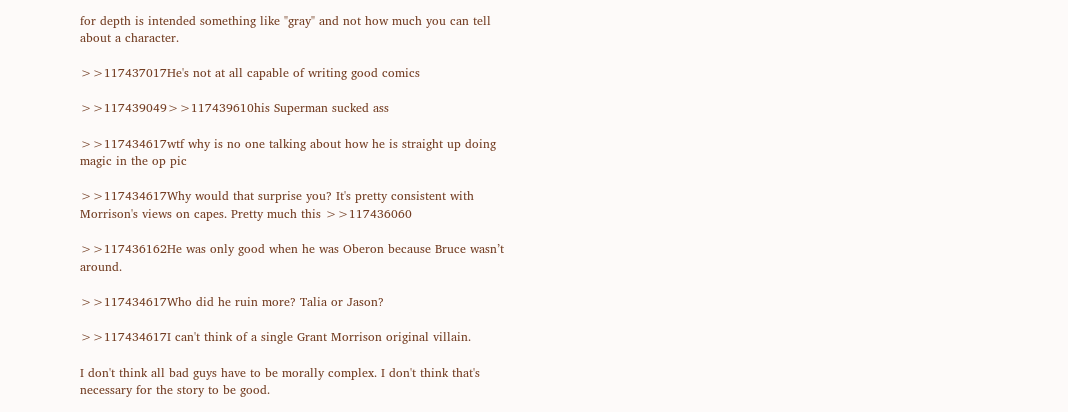for depth is intended something like "gray" and not how much you can tell about a character.

>>117437017He's not at all capable of writing good comics

>>117439049>>117439610his Superman sucked ass

>>117434617wtf why is no one talking about how he is straight up doing magic in the op pic

>>117434617Why would that surprise you? It's pretty consistent with Morrison's views on capes. Pretty much this >>117436060

>>117436162He was only good when he was Oberon because Bruce wasn’t around.

>>117434617Who did he ruin more? Talia or Jason?

>>117434617I can't think of a single Grant Morrison original villain.

I don't think all bad guys have to be morally complex. I don't think that's necessary for the story to be good.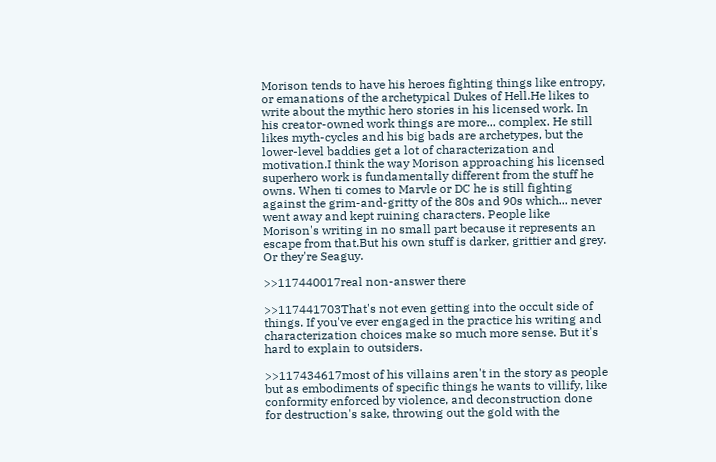Morison tends to have his heroes fighting things like entropy, or emanations of the archetypical Dukes of Hell.He likes to write about the mythic hero stories in his licensed work. In his creator-owned work things are more... complex. He still likes myth-cycles and his big bads are archetypes, but the lower-level baddies get a lot of characterization and motivation.I think the way Morison approaching his licensed superhero work is fundamentally different from the stuff he owns. When ti comes to Marvle or DC he is still fighting against the grim-and-gritty of the 80s and 90s which... never went away and kept ruining characters. People like Morison's writing in no small part because it represents an escape from that.But his own stuff is darker, grittier and grey. Or they're Seaguy.

>>117440017real non-answer there

>>117441703That's not even getting into the occult side of things. If you've ever engaged in the practice his writing and characterization choices make so much more sense. But it's hard to explain to outsiders.

>>117434617most of his villains aren't in the story as people but as embodiments of specific things he wants to villify, like conformity enforced by violence, and deconstruction done for destruction's sake, throwing out the gold with the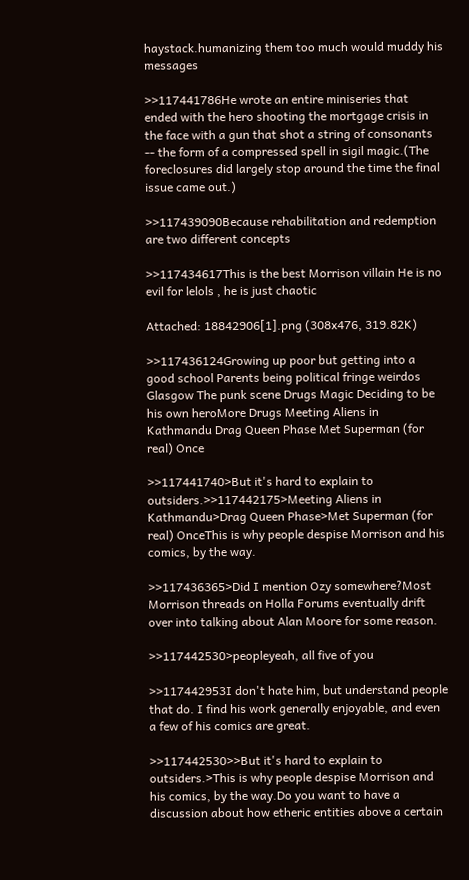haystack.humanizing them too much would muddy his messages

>>117441786He wrote an entire miniseries that ended with the hero shooting the mortgage crisis in the face with a gun that shot a string of consonants -- the form of a compressed spell in sigil magic.(The foreclosures did largely stop around the time the final issue came out.)

>>117439090Because rehabilitation and redemption are two different concepts

>>117434617This is the best Morrison villain He is no evil for lelols , he is just chaotic

Attached: 18842906[1].png (308x476, 319.82K)

>>117436124Growing up poor but getting into a good school Parents being political fringe weirdos Glasgow The punk scene Drugs Magic Deciding to be his own heroMore Drugs Meeting Aliens in Kathmandu Drag Queen Phase Met Superman (for real) Once

>>117441740>But it's hard to explain to outsiders.>>117442175>Meeting Aliens in Kathmandu>Drag Queen Phase>Met Superman (for real) OnceThis is why people despise Morrison and his comics, by the way.

>>117436365>Did I mention Ozy somewhere?Most Morrison threads on Holla Forums eventually drift over into talking about Alan Moore for some reason.

>>117442530>peopleyeah, all five of you

>>117442953I don't hate him, but understand people that do. I find his work generally enjoyable, and even a few of his comics are great.

>>117442530>>But it's hard to explain to outsiders.>This is why people despise Morrison and his comics, by the way.Do you want to have a discussion about how etheric entities above a certain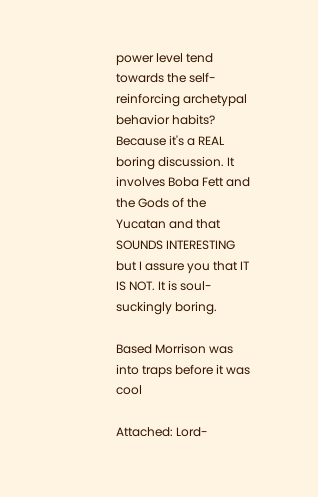power level tend towards the self-reinforcing archetypal behavior habits? Because it's a REAL boring discussion. It involves Boba Fett and the Gods of the Yucatan and that SOUNDS INTERESTING but I assure you that IT IS NOT. It is soul-suckingly boring.

Based Morrison was into traps before it was cool

Attached: Lord-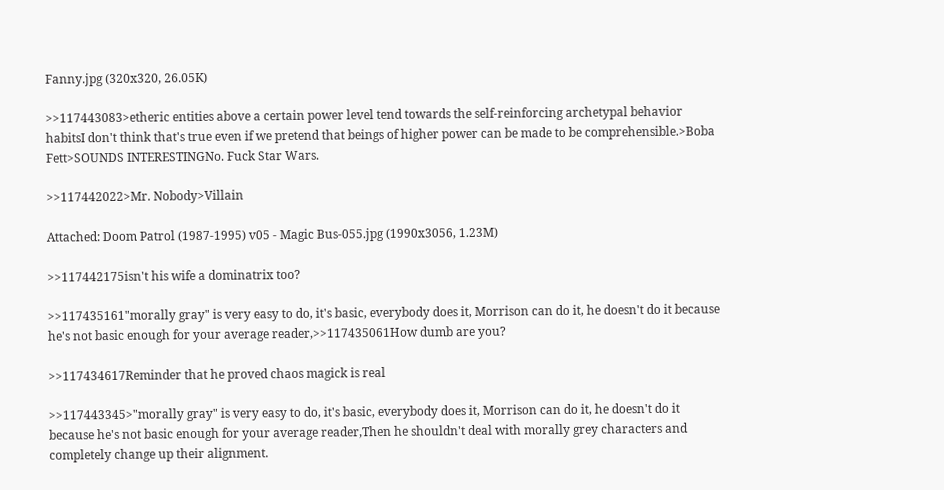Fanny.jpg (320x320, 26.05K)

>>117443083>etheric entities above a certain power level tend towards the self-reinforcing archetypal behavior habitsI don't think that's true even if we pretend that beings of higher power can be made to be comprehensible.>Boba Fett>SOUNDS INTERESTINGNo. Fuck Star Wars.

>>117442022>Mr. Nobody>Villain

Attached: Doom Patrol (1987-1995) v05 - Magic Bus-055.jpg (1990x3056, 1.23M)

>>117442175isn't his wife a dominatrix too?

>>117435161"morally gray" is very easy to do, it's basic, everybody does it, Morrison can do it, he doesn't do it because he's not basic enough for your average reader,>>117435061How dumb are you?

>>117434617Reminder that he proved chaos magick is real

>>117443345>"morally gray" is very easy to do, it's basic, everybody does it, Morrison can do it, he doesn't do it because he's not basic enough for your average reader,Then he shouldn't deal with morally grey characters and completely change up their alignment.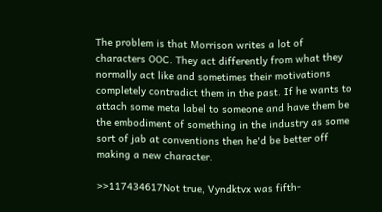The problem is that Morrison writes a lot of characters OOC. They act differently from what they normally act like and sometimes their motivations completely contradict them in the past. If he wants to attach some meta label to someone and have them be the embodiment of something in the industry as some sort of jab at conventions then he'd be better off making a new character.

>>117434617Not true, Vyndktvx was fifth-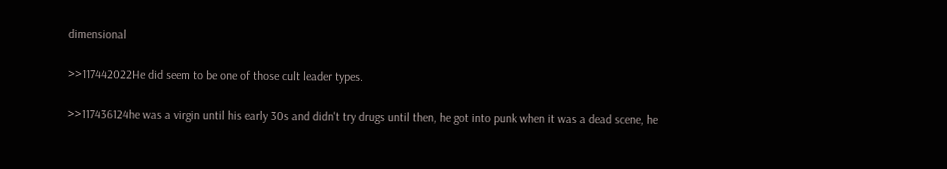dimensional

>>117442022He did seem to be one of those cult leader types.

>>117436124he was a virgin until his early 30s and didn't try drugs until then, he got into punk when it was a dead scene, he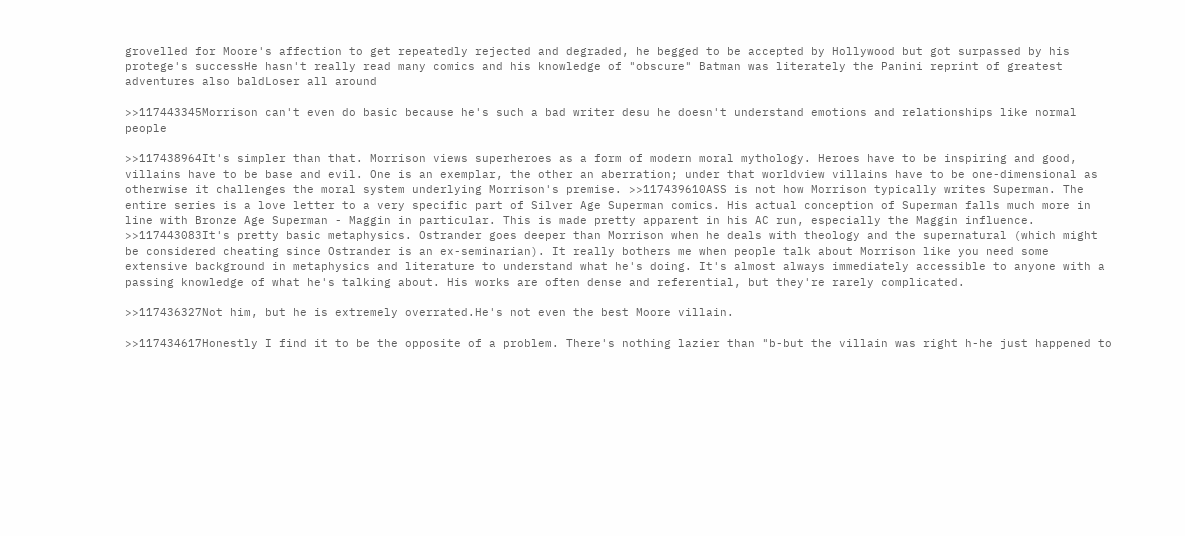grovelled for Moore's affection to get repeatedly rejected and degraded, he begged to be accepted by Hollywood but got surpassed by his protege's successHe hasn't really read many comics and his knowledge of "obscure" Batman was literately the Panini reprint of greatest adventures also baldLoser all around

>>117443345Morrison can't even do basic because he's such a bad writer desu he doesn't understand emotions and relationships like normal people

>>117438964It's simpler than that. Morrison views superheroes as a form of modern moral mythology. Heroes have to be inspiring and good, villains have to be base and evil. One is an exemplar, the other an aberration; under that worldview villains have to be one-dimensional as otherwise it challenges the moral system underlying Morrison's premise. >>117439610ASS is not how Morrison typically writes Superman. The entire series is a love letter to a very specific part of Silver Age Superman comics. His actual conception of Superman falls much more in line with Bronze Age Superman - Maggin in particular. This is made pretty apparent in his AC run, especially the Maggin influence. >>117443083It's pretty basic metaphysics. Ostrander goes deeper than Morrison when he deals with theology and the supernatural (which might be considered cheating since Ostrander is an ex-seminarian). It really bothers me when people talk about Morrison like you need some extensive background in metaphysics and literature to understand what he's doing. It's almost always immediately accessible to anyone with a passing knowledge of what he's talking about. His works are often dense and referential, but they're rarely complicated.

>>117436327Not him, but he is extremely overrated.He's not even the best Moore villain.

>>117434617Honestly I find it to be the opposite of a problem. There's nothing lazier than "b-but the villain was right h-he just happened to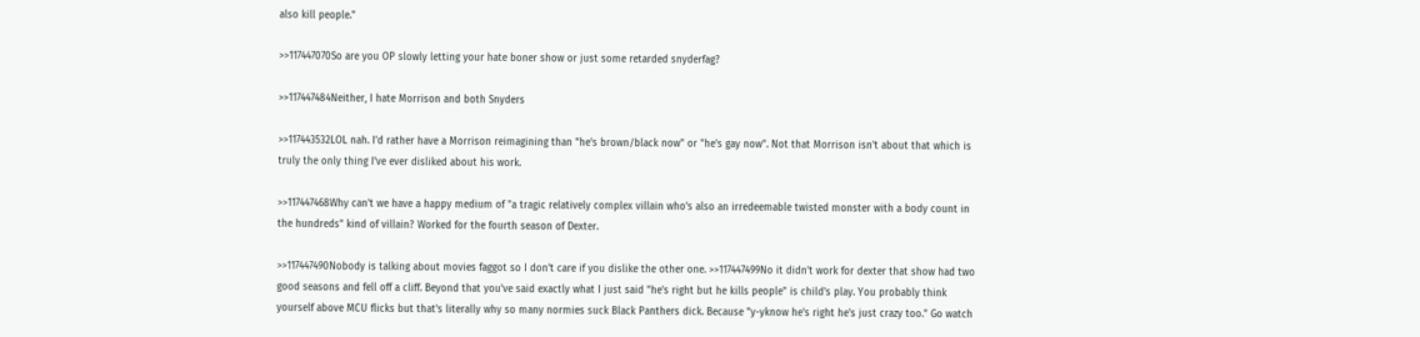also kill people."

>>117447070So are you OP slowly letting your hate boner show or just some retarded snyderfag?

>>117447484Neither, I hate Morrison and both Snyders

>>117443532LOL nah. I'd rather have a Morrison reimagining than "he's brown/black now" or "he's gay now". Not that Morrison isn't about that which is truly the only thing I've ever disliked about his work.

>>117447468Why can't we have a happy medium of "a tragic relatively complex villain who's also an irredeemable twisted monster with a body count in the hundreds" kind of villain? Worked for the fourth season of Dexter.

>>117447490Nobody is talking about movies faggot so I don't care if you dislike the other one. >>117447499No it didn't work for dexter that show had two good seasons and fell off a cliff. Beyond that you've said exactly what I just said "he's right but he kills people" is child's play. You probably think yourself above MCU flicks but that's literally why so many normies suck Black Panthers dick. Because "y-yknow he's right he's just crazy too." Go watch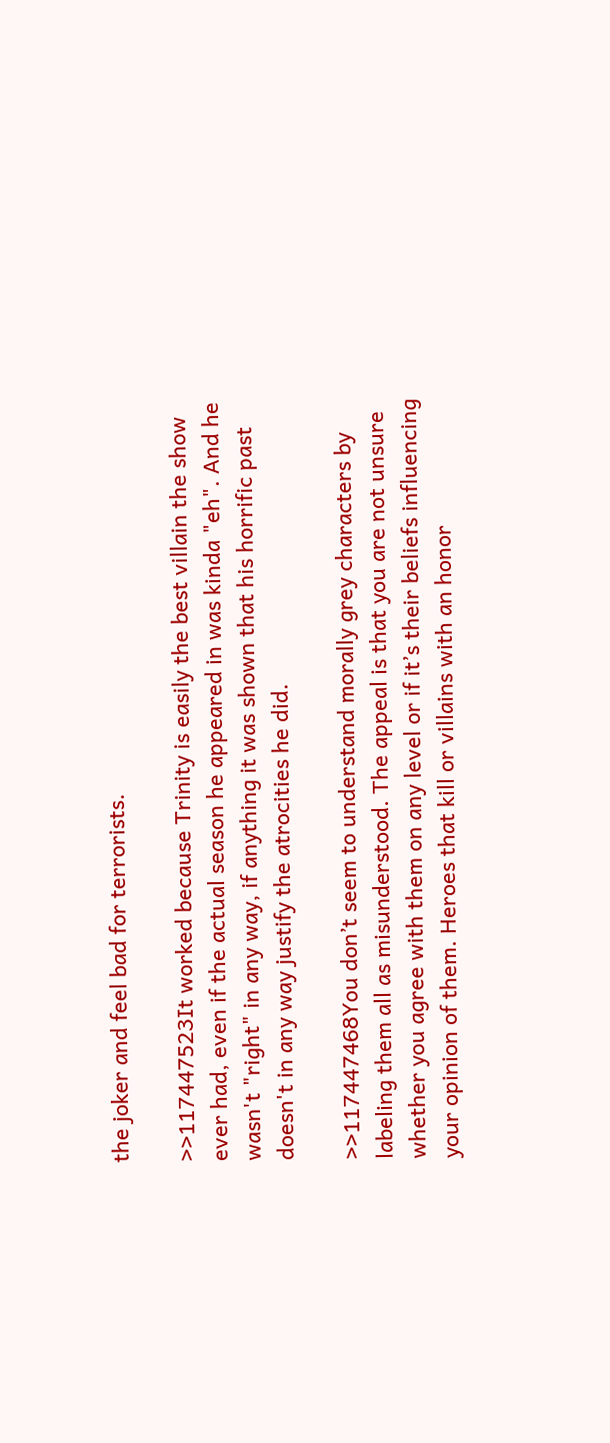the joker and feel bad for terrorists.

>>117447523It worked because Trinity is easily the best villain the show ever had, even if the actual season he appeared in was kinda "eh". And he wasn't "right" in any way, if anything it was shown that his horrific past doesn't in any way justify the atrocities he did.

>>117447468You don’t seem to understand morally grey characters by labeling them all as misunderstood. The appeal is that you are not unsure whether you agree with them on any level or if it’s their beliefs influencing your opinion of them. Heroes that kill or villains with an honor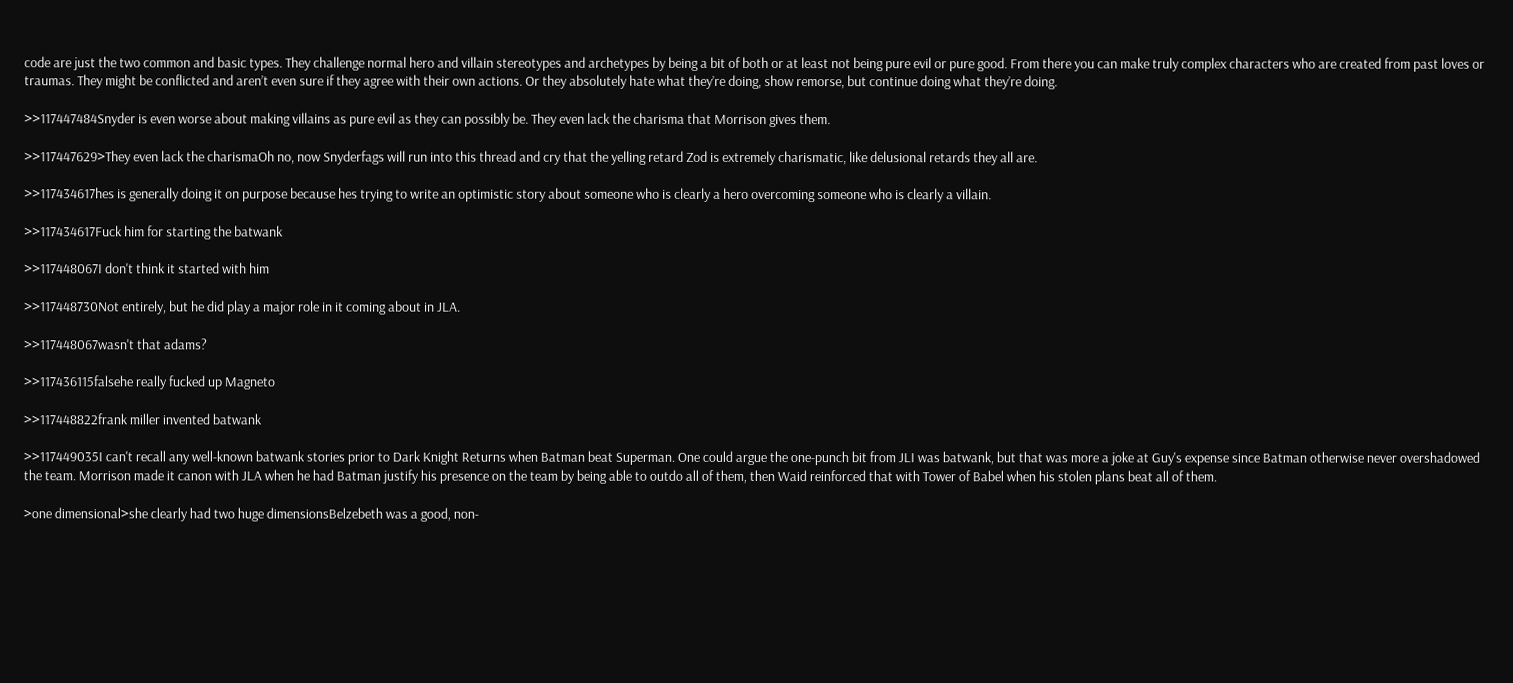code are just the two common and basic types. They challenge normal hero and villain stereotypes and archetypes by being a bit of both or at least not being pure evil or pure good. From there you can make truly complex characters who are created from past loves or traumas. They might be conflicted and aren’t even sure if they agree with their own actions. Or they absolutely hate what they’re doing, show remorse, but continue doing what they’re doing.

>>117447484Snyder is even worse about making villains as pure evil as they can possibly be. They even lack the charisma that Morrison gives them.

>>117447629>They even lack the charismaOh no, now Snyderfags will run into this thread and cry that the yelling retard Zod is extremely charismatic, like delusional retards they all are.

>>117434617hes is generally doing it on purpose because hes trying to write an optimistic story about someone who is clearly a hero overcoming someone who is clearly a villain.

>>117434617Fuck him for starting the batwank

>>117448067I don't think it started with him

>>117448730Not entirely, but he did play a major role in it coming about in JLA.

>>117448067wasn't that adams?

>>117436115falsehe really fucked up Magneto

>>117448822frank miller invented batwank

>>117449035I can't recall any well-known batwank stories prior to Dark Knight Returns when Batman beat Superman. One could argue the one-punch bit from JLI was batwank, but that was more a joke at Guy's expense since Batman otherwise never overshadowed the team. Morrison made it canon with JLA when he had Batman justify his presence on the team by being able to outdo all of them, then Waid reinforced that with Tower of Babel when his stolen plans beat all of them.

>one dimensional>she clearly had two huge dimensionsBelzebeth was a good, non-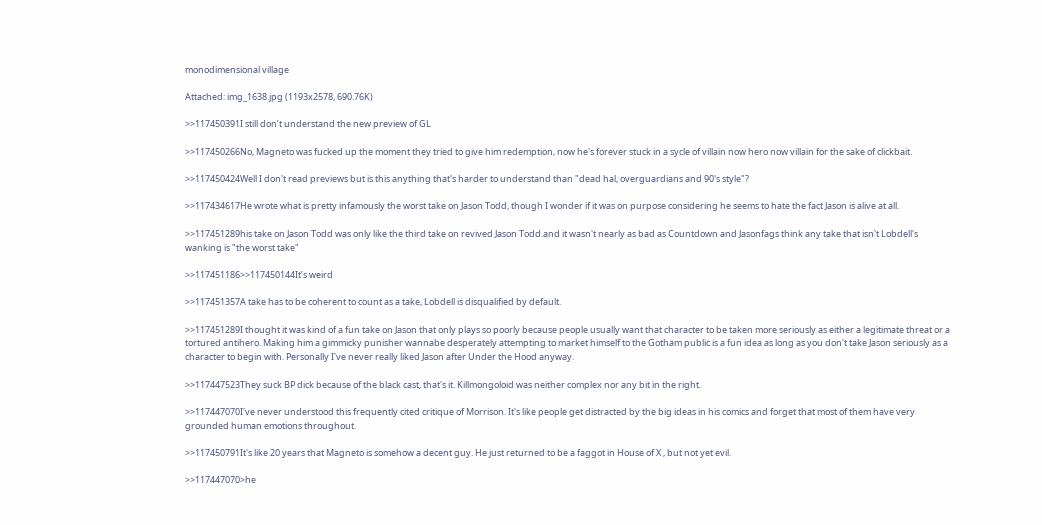monodimensional village

Attached: img_1638.jpg (1193x2578, 690.76K)

>>117450391I still don’t understand the new preview of GL

>>117450266No, Magneto was fucked up the moment they tried to give him redemption, now he's forever stuck in a sycle of villain now hero now villain for the sake of clickbait.

>>117450424Well I don't read previews but is this anything that's harder to understand than "dead hal, overguardians and 90's style"?

>>117434617He wrote what is pretty infamously the worst take on Jason Todd, though I wonder if it was on purpose considering he seems to hate the fact Jason is alive at all.

>>117451289his take on Jason Todd was only like the third take on revived Jason Todd.and it wasn't nearly as bad as Countdown and Jasonfags think any take that isn't Lobdell's wanking is "the worst take"

>>117451186>>117450144It’s weird

>>117451357A take has to be coherent to count as a take, Lobdell is disqualified by default.

>>117451289I thought it was kind of a fun take on Jason that only plays so poorly because people usually want that character to be taken more seriously as either a legitimate threat or a tortured antihero. Making him a gimmicky punisher wannabe desperately attempting to market himself to the Gotham public is a fun idea as long as you don't take Jason seriously as a character to begin with. Personally I've never really liked Jason after Under the Hood anyway.

>>117447523They suck BP dick because of the black cast, that's it. Killmongoloid was neither complex nor any bit in the right.

>>117447070I've never understood this frequently cited critique of Morrison. It's like people get distracted by the big ideas in his comics and forget that most of them have very grounded human emotions throughout.

>>117450791It's like 20 years that Magneto is somehow a decent guy. He just returned to be a faggot in House of X , but not yet evil.

>>117447070>he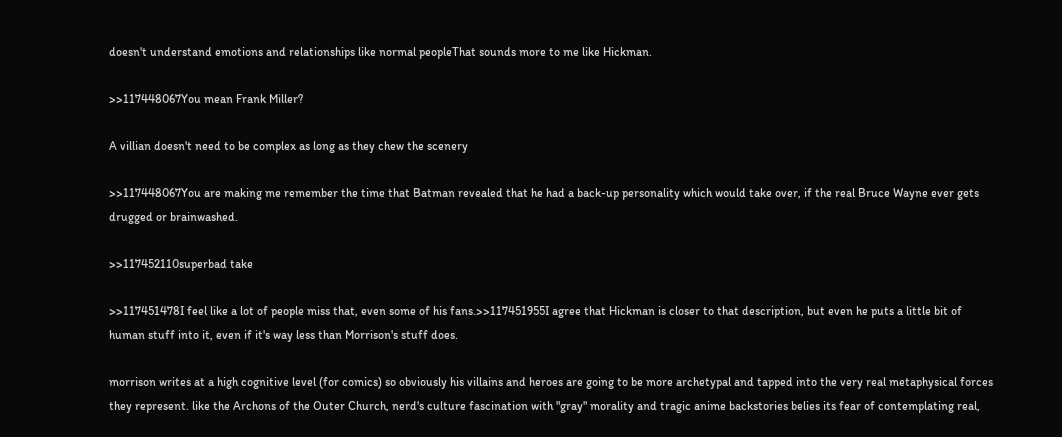doesn't understand emotions and relationships like normal peopleThat sounds more to me like Hickman.

>>117448067You mean Frank Miller?

A villian doesn't need to be complex as long as they chew the scenery

>>117448067You are making me remember the time that Batman revealed that he had a back-up personality which would take over, if the real Bruce Wayne ever gets drugged or brainwashed.

>>117452110superbad take

>>117451478I feel like a lot of people miss that, even some of his fans.>>117451955I agree that Hickman is closer to that description, but even he puts a little bit of human stuff into it, even if it's way less than Morrison's stuff does.

morrison writes at a high cognitive level (for comics) so obviously his villains and heroes are going to be more archetypal and tapped into the very real metaphysical forces they represent. like the Archons of the Outer Church, nerd's culture fascination with "gray" morality and tragic anime backstories belies its fear of contemplating real,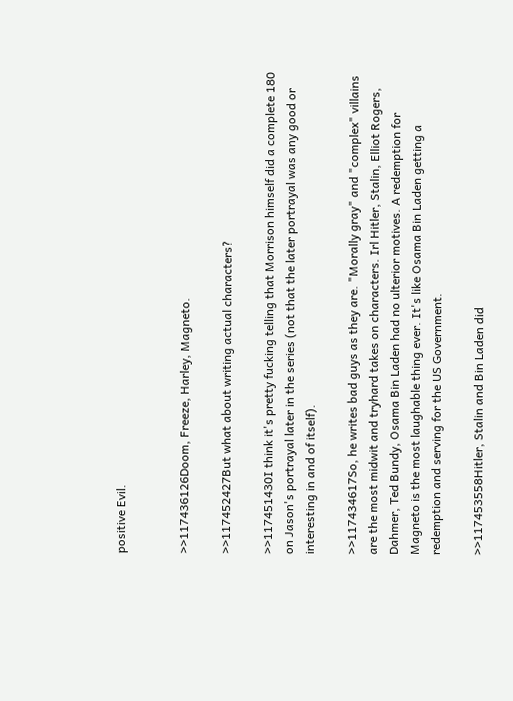positive Evil.


>>117436126Doom, Freeze, Harley, Magneto.

>>117452427But what about writing actual characters?

>>117451430I think it's pretty fucking telling that Morrison himself did a complete 180 on Jason's portrayal later in the series (not that the later portrayal was any good or interesting in and of itself).

>>117434617So, he writes bad guys as they are. "Morally gray" and "complex" villains are the most midwit and tryhard takes on characters. Irl Hitler, Stalin, Elliot Rogers, Dahmer, Ted Bundy, Osama Bin Laden had no ulterior motives. A redemption for Magneto is the most laughable thing ever. It's like Osama Bin Laden getting a redemption and serving for the US Government.

>>117453558Hitler, Stalin and Bin Laden did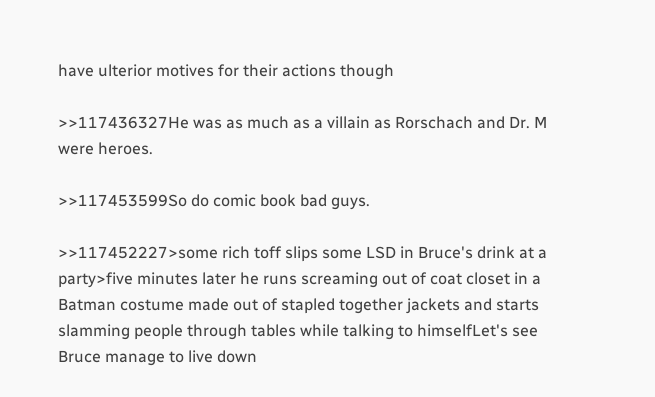have ulterior motives for their actions though

>>117436327He was as much as a villain as Rorschach and Dr. M were heroes.

>>117453599So do comic book bad guys.

>>117452227>some rich toff slips some LSD in Bruce's drink at a party>five minutes later he runs screaming out of coat closet in a Batman costume made out of stapled together jackets and starts slamming people through tables while talking to himselfLet's see Bruce manage to live down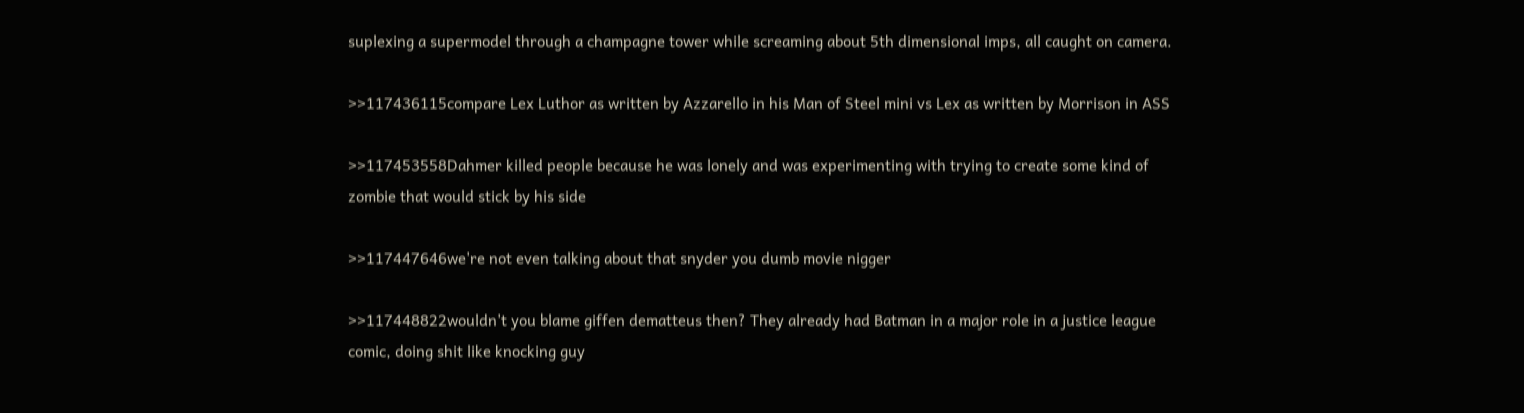suplexing a supermodel through a champagne tower while screaming about 5th dimensional imps, all caught on camera.

>>117436115compare Lex Luthor as written by Azzarello in his Man of Steel mini vs Lex as written by Morrison in ASS

>>117453558Dahmer killed people because he was lonely and was experimenting with trying to create some kind of zombie that would stick by his side

>>117447646we're not even talking about that snyder you dumb movie nigger

>>117448822wouldn't you blame giffen dematteus then? They already had Batman in a major role in a justice league comic, doing shit like knocking guy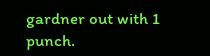gardner out with 1 punch.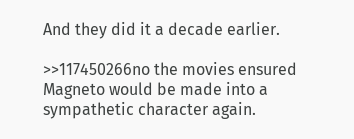And they did it a decade earlier.

>>117450266no the movies ensured Magneto would be made into a sympathetic character again.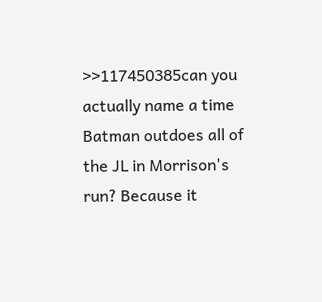>>117450385can you actually name a time Batman outdoes all of the JL in Morrison's run? Because it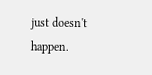just doesn't happen.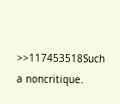>>117453518Such a noncritique.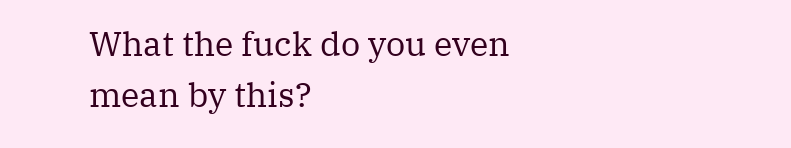What the fuck do you even mean by this?